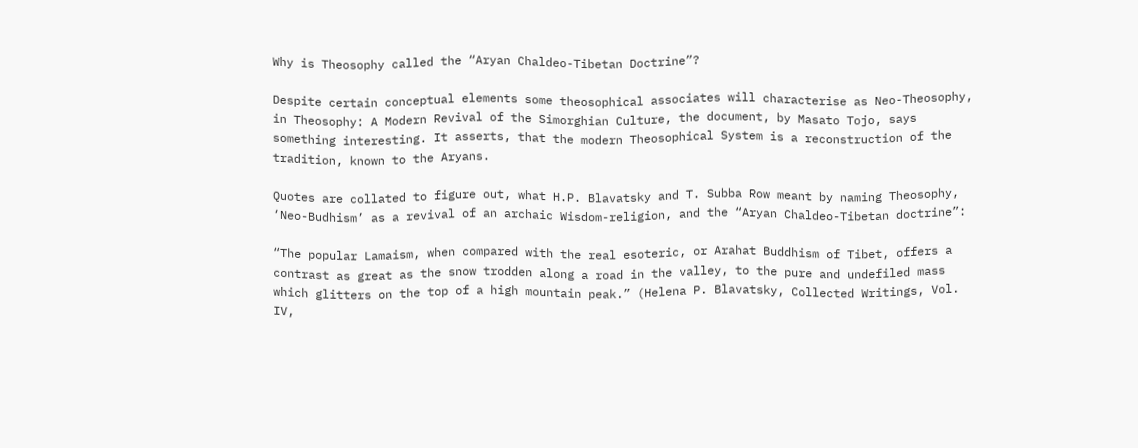Why is Theosophy called the “Aryan Chaldeo-Tibetan Doctrine”?

Despite certain conceptual elements some theosophical associates will characterise as Neo-Theosophy, in Theosophy: A Modern Revival of the Simorghian Culture, the document, by Masato Tojo, says something interesting. It asserts, that the modern Theosophical System is a reconstruction of the tradition, known to the Aryans.

Quotes are collated to figure out, what H.P. Blavatsky and T. Subba Row meant by naming Theosophy, ‘Neo-Budhism’ as a revival of an archaic Wisdom-religion, and the “Aryan Chaldeo-Tibetan doctrine”:

“The popular Lamaism, when compared with the real esoteric, or Arahat Buddhism of Tibet, offers a contrast as great as the snow trodden along a road in the valley, to the pure and undefiled mass which glitters on the top of a high mountain peak.” (Helena P. Blavatsky, Collected Writings, Vol. IV,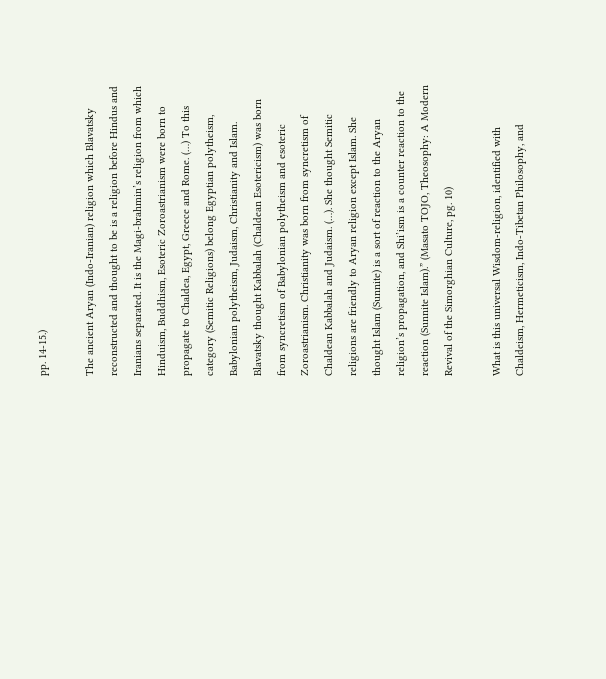pp. 14-15.)

The ancient Aryan (Indo-Iranian) religion which Blavatsky reconstructed and thought to be is a religion before Hindus and Iranians separated. It is the Magi-brahmin’s religion from which Hinduism, Buddhism, Esoteric Zoroastrianism were born to propagate to Chaldea, Egypt, Greece and Rome. (…) To this category (Semitic Religions) belong Egyptian polytheism, Babylonian polytheism, Judaism, Christianity and Islam. Blavatsky thought Kabbalah (Chaldean Esotericism) was born from syncretism of Babylonian polytheism and esoteric Zoroastrianism. Christianity was born from syncretism of Chaldean Kabbalah and Judaism. (…). She thought Semitic religions are friendly to Aryan religion except Islam. She thought Islam (Sunnite) is a sort of reaction to the Aryan religion’s propagation, and Shi’ism is a counter reaction to the reaction (Sunnite Islam).” (Masato TOJO, Theosophy: A Modern Revival of the Simorghian Culture, pg. 10)

What is this universal Wisdom-religion, identified with Chaldeism, Hermeticism, Indo-Tibetan Philosophy, and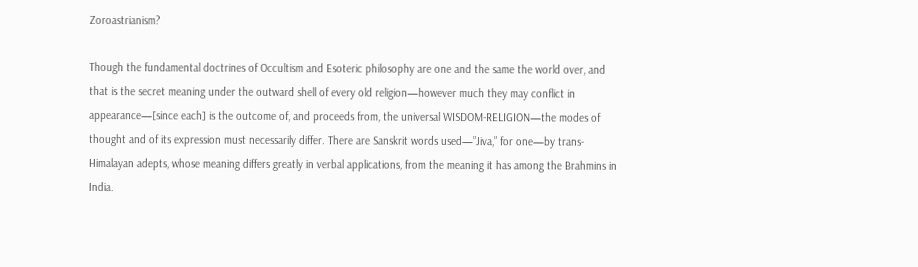Zoroastrianism?

Though the fundamental doctrines of Occultism and Esoteric philosophy are one and the same the world over, and that is the secret meaning under the outward shell of every old religion—however much they may conflict in appearance—[since each] is the outcome of, and proceeds from, the universal WISDOM-RELIGION—the modes of thought and of its expression must necessarily differ. There are Sanskrit words used—”Jiva,” for one—by trans-Himalayan adepts, whose meaning differs greatly in verbal applications, from the meaning it has among the Brahmins in India.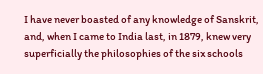I have never boasted of any knowledge of Sanskrit, and, when I came to India last, in 1879, knew very superficially the philosophies of the six schools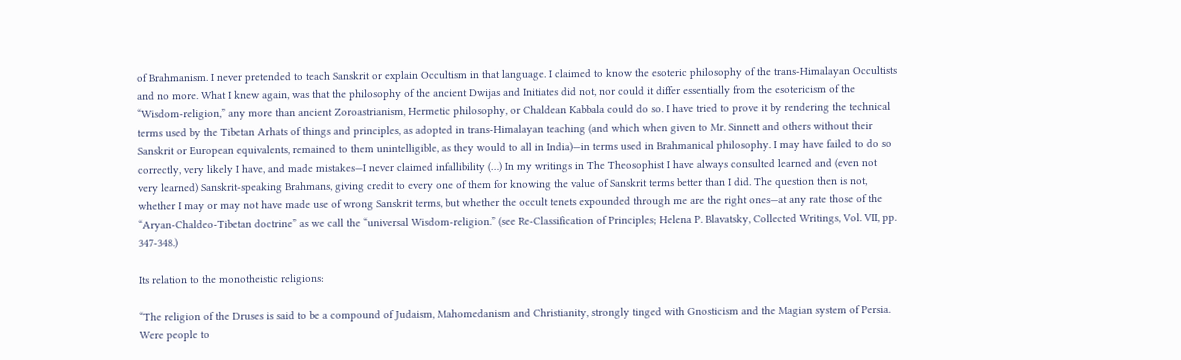of Brahmanism. I never pretended to teach Sanskrit or explain Occultism in that language. I claimed to know the esoteric philosophy of the trans-Himalayan Occultists and no more. What I knew again, was that the philosophy of the ancient Dwijas and Initiates did not, nor could it differ essentially from the esotericism of the “Wisdom-religion,” any more than ancient Zoroastrianism, Hermetic philosophy, or Chaldean Kabbala could do so. I have tried to prove it by rendering the technical terms used by the Tibetan Arhats of things and principles, as adopted in trans-Himalayan teaching (and which when given to Mr. Sinnett and others without their Sanskrit or European equivalents, remained to them unintelligible, as they would to all in India)—in terms used in Brahmanical philosophy. I may have failed to do so correctly, very likely I have, and made mistakes—I never claimed infallibility (…) In my writings in The Theosophist I have always consulted learned and (even not very learned) Sanskrit-speaking Brahmans, giving credit to every one of them for knowing the value of Sanskrit terms better than I did. The question then is not, whether I may or may not have made use of wrong Sanskrit terms, but whether the occult tenets expounded through me are the right ones—at any rate those of the “Aryan-Chaldeo-Tibetan doctrine” as we call the “universal Wisdom-religion.” (see Re-Classification of Principles; Helena P. Blavatsky, Collected Writings, Vol. VII, pp. 347-348.)

Its relation to the monotheistic religions:

“The religion of the Druses is said to be a compound of Judaism, Mahomedanism and Christianity, strongly tinged with Gnosticism and the Magian system of Persia. Were people to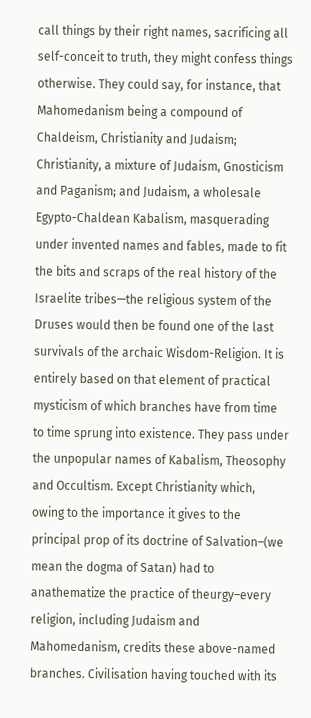call things by their right names, sacrificing all self-conceit to truth, they might confess things otherwise. They could say, for instance, that Mahomedanism being a compound of Chaldeism, Christianity and Judaism; Christianity, a mixture of Judaism, Gnosticism and Paganism; and Judaism, a wholesale Egypto-Chaldean Kabalism, masquerading under invented names and fables, made to fit the bits and scraps of the real history of the Israelite tribes—the religious system of the Druses would then be found one of the last survivals of the archaic Wisdom-Religion. It is entirely based on that element of practical mysticism of which branches have from time to time sprung into existence. They pass under the unpopular names of Kabalism, Theosophy and Occultism. Except Christianity which, owing to the importance it gives to the principal prop of its doctrine of Salvation–(we mean the dogma of Satan) had to anathematize the practice of theurgy–every religion, including Judaism and Mahomedanism, credits these above-named branches. Civilisation having touched with its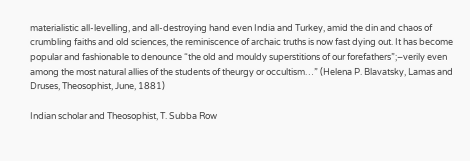materialistic all-levelling, and all-destroying hand even India and Turkey, amid the din and chaos of crumbling faiths and old sciences, the reminiscence of archaic truths is now fast dying out. It has become popular and fashionable to denounce “the old and mouldy superstitions of our forefathers”;–verily even among the most natural allies of the students of theurgy or occultism…” (Helena P. Blavatsky, Lamas and Druses, Theosophist, June, 1881)

Indian scholar and Theosophist, T. Subba Row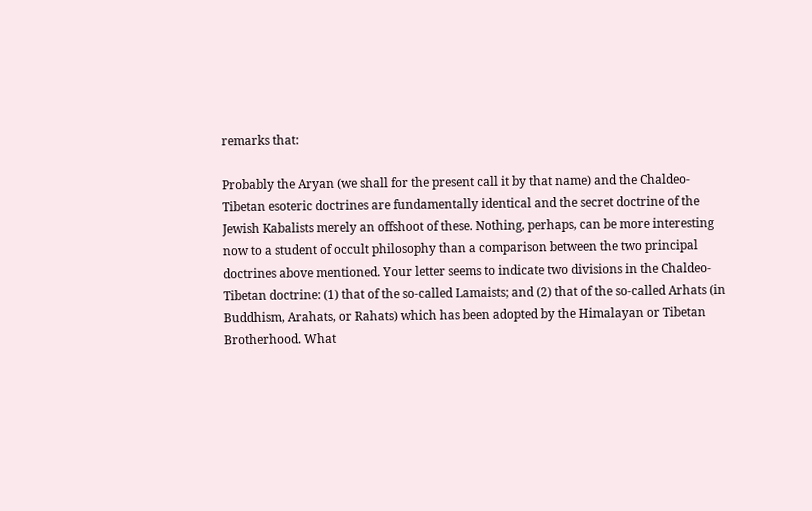remarks that:

Probably the Aryan (we shall for the present call it by that name) and the Chaldeo-Tibetan esoteric doctrines are fundamentally identical and the secret doctrine of the Jewish Kabalists merely an offshoot of these. Nothing, perhaps, can be more interesting now to a student of occult philosophy than a comparison between the two principal doctrines above mentioned. Your letter seems to indicate two divisions in the Chaldeo-Tibetan doctrine: (1) that of the so-called Lamaists; and (2) that of the so-called Arhats (in Buddhism, Arahats, or Rahats) which has been adopted by the Himalayan or Tibetan Brotherhood. What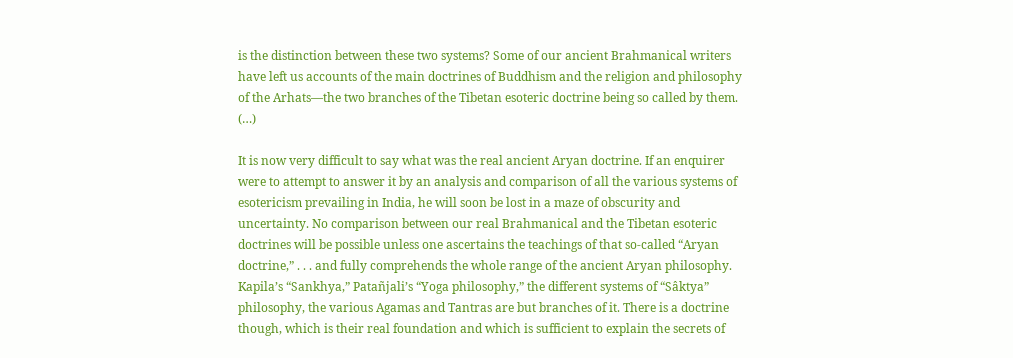is the distinction between these two systems? Some of our ancient Brahmanical writers have left us accounts of the main doctrines of Buddhism and the religion and philosophy of the Arhats—the two branches of the Tibetan esoteric doctrine being so called by them. (…)

It is now very difficult to say what was the real ancient Aryan doctrine. If an enquirer were to attempt to answer it by an analysis and comparison of all the various systems of esotericism prevailing in India, he will soon be lost in a maze of obscurity and uncertainty. No comparison between our real Brahmanical and the Tibetan esoteric doctrines will be possible unless one ascertains the teachings of that so-called “Aryan doctrine,” . . . and fully comprehends the whole range of the ancient Aryan philosophy. Kapila’s “Sankhya,” Patañjali’s “Yoga philosophy,” the different systems of “Sâktya” philosophy, the various Agamas and Tantras are but branches of it. There is a doctrine though, which is their real foundation and which is sufficient to explain the secrets of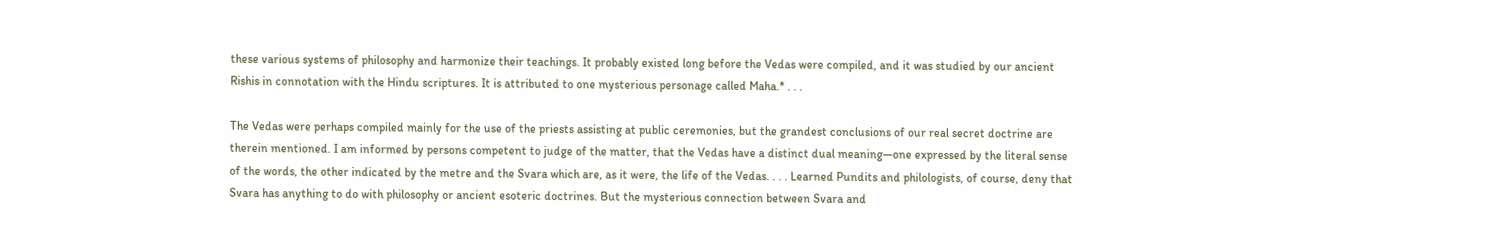these various systems of philosophy and harmonize their teachings. It probably existed long before the Vedas were compiled, and it was studied by our ancient Rishis in connotation with the Hindu scriptures. It is attributed to one mysterious personage called Maha.* . . .

The Vedas were perhaps compiled mainly for the use of the priests assisting at public ceremonies, but the grandest conclusions of our real secret doctrine are therein mentioned. I am informed by persons competent to judge of the matter, that the Vedas have a distinct dual meaning—one expressed by the literal sense of the words, the other indicated by the metre and the Svara which are, as it were, the life of the Vedas. . . . Learned Pundits and philologists, of course, deny that Svara has anything to do with philosophy or ancient esoteric doctrines. But the mysterious connection between Svara and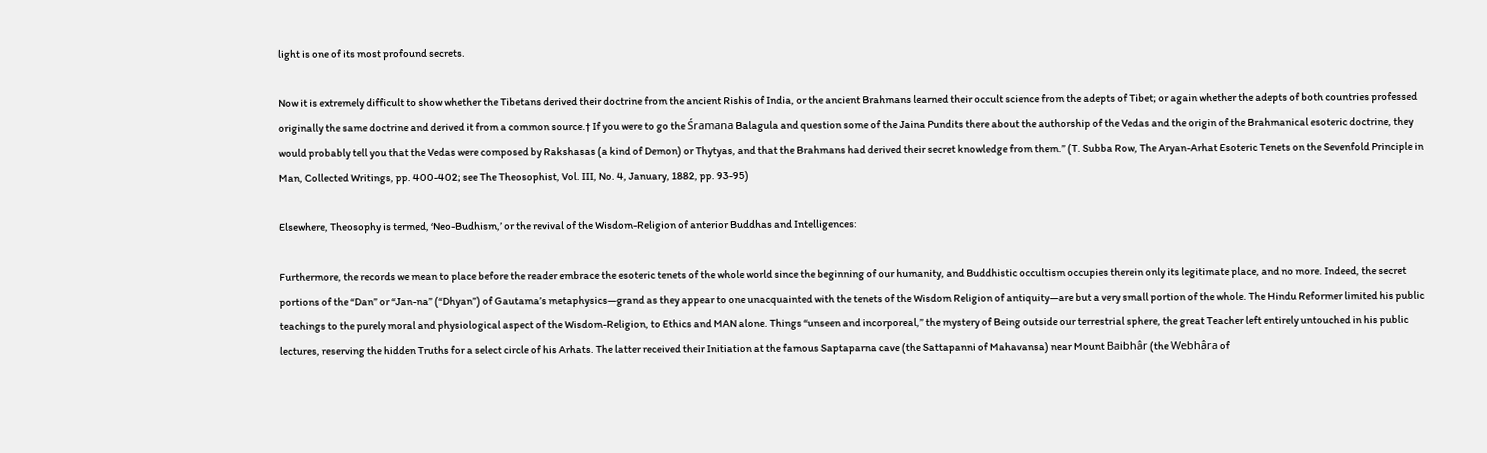light is one of its most profound secrets.

Now it is extremely difficult to show whether the Tibetans derived their doctrine from the ancient Rishis of India, or the ancient Brahmans learned their occult science from the adepts of Tibet; or again whether the adepts of both countries professed originally the same doctrine and derived it from a common source.† If you were to go the Śramana Balagula and question some of the Jaina Pundits there about the authorship of the Vedas and the origin of the Brahmanical esoteric doctrine, they would probably tell you that the Vedas were composed by Rakshasas (a kind of Demon) or Thytyas, and that the Brahmans had derived their secret knowledge from them.” (T. Subba Row, The Aryan-Arhat Esoteric Tenets on the Sevenfold Principle in Man, Collected Writings, pp. 400-402; see The Theosophist, Vol. III, No. 4, January, 1882, pp. 93-95)

Elsewhere, Theosophy is termed, ‘Neo-Budhism,’ or the revival of the Wisdom-Religion of anterior Buddhas and Intelligences:

Furthermore, the records we mean to place before the reader embrace the esoteric tenets of the whole world since the beginning of our humanity, and Buddhistic occultism occupies therein only its legitimate place, and no more. Indeed, the secret portions of the “Dan” or “Jan-na” (“Dhyan”) of Gautama’s metaphysics—grand as they appear to one unacquainted with the tenets of the Wisdom Religion of antiquity—are but a very small portion of the whole. The Hindu Reformer limited his public teachings to the purely moral and physiological aspect of the Wisdom-Religion, to Ethics and MAN alone. Things “unseen and incorporeal,” the mystery of Being outside our terrestrial sphere, the great Teacher left entirely untouched in his public lectures, reserving the hidden Truths for a select circle of his Arhats. The latter received their Initiation at the famous Saptaparna cave (the Sattapanni of Mahavansa) near Mount Baibhâr (the Webhâra of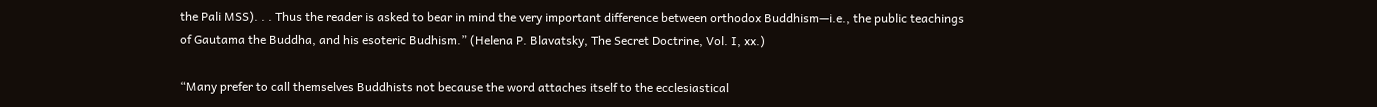the Pali MSS). . . Thus the reader is asked to bear in mind the very important difference between orthodox Buddhism—i.e., the public teachings of Gautama the Buddha, and his esoteric Budhism.” (Helena P. Blavatsky, The Secret Doctrine, Vol. I, xx.)

“Many prefer to call themselves Buddhists not because the word attaches itself to the ecclesiastical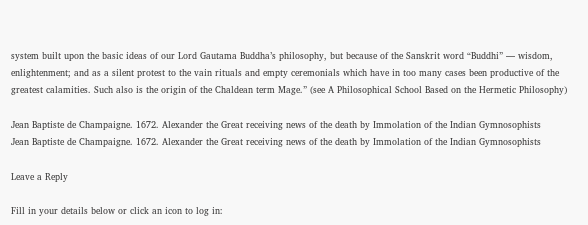system built upon the basic ideas of our Lord Gautama Buddha’s philosophy, but because of the Sanskrit word “Buddhi” — wisdom, enlightenment; and as a silent protest to the vain rituals and empty ceremonials which have in too many cases been productive of the greatest calamities. Such also is the origin of the Chaldean term Mage.” (see A Philosophical School Based on the Hermetic Philosophy)

Jean Baptiste de Champaigne. 1672. Alexander the Great receiving news of the death by Immolation of the Indian Gymnosophists
Jean Baptiste de Champaigne. 1672. Alexander the Great receiving news of the death by Immolation of the Indian Gymnosophists

Leave a Reply

Fill in your details below or click an icon to log in: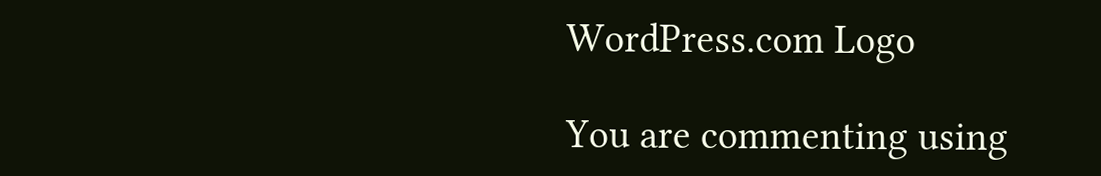WordPress.com Logo

You are commenting using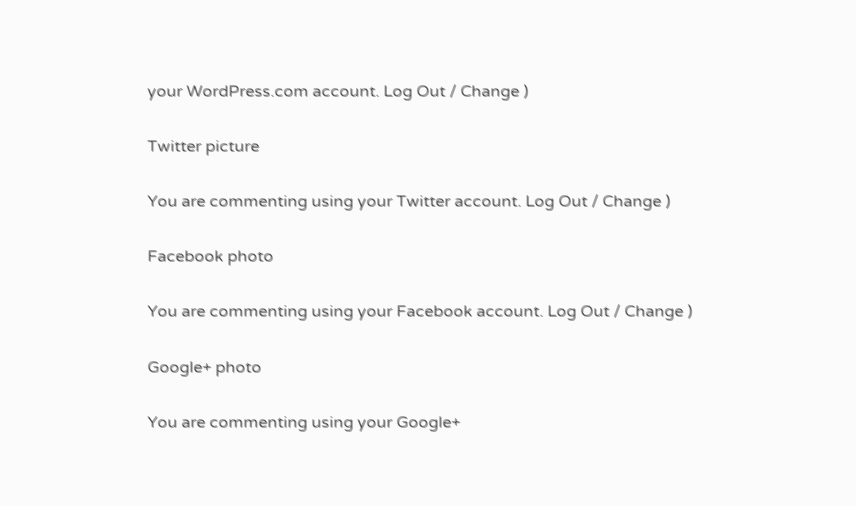your WordPress.com account. Log Out / Change )

Twitter picture

You are commenting using your Twitter account. Log Out / Change )

Facebook photo

You are commenting using your Facebook account. Log Out / Change )

Google+ photo

You are commenting using your Google+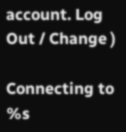account. Log Out / Change )

Connecting to %s